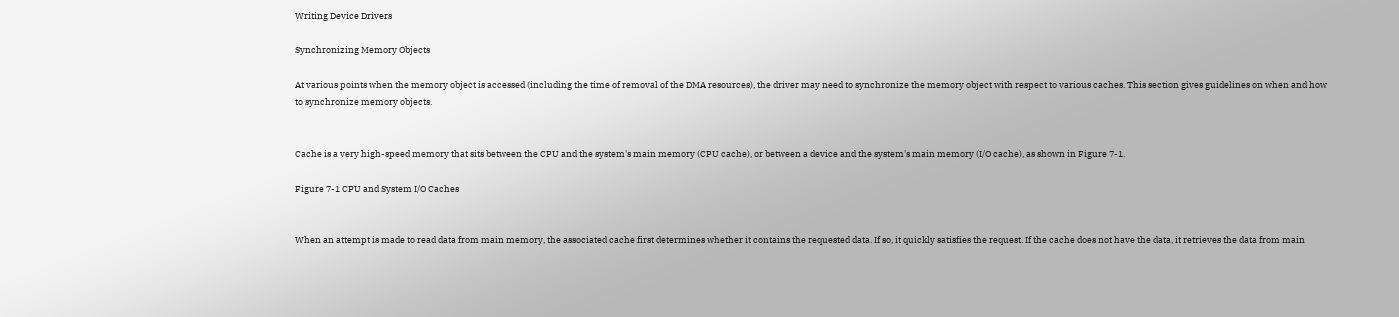Writing Device Drivers

Synchronizing Memory Objects

At various points when the memory object is accessed (including the time of removal of the DMA resources), the driver may need to synchronize the memory object with respect to various caches. This section gives guidelines on when and how to synchronize memory objects.


Cache is a very high-speed memory that sits between the CPU and the system's main memory (CPU cache), or between a device and the system's main memory (I/O cache), as shown in Figure 7-1.

Figure 7-1 CPU and System I/O Caches


When an attempt is made to read data from main memory, the associated cache first determines whether it contains the requested data. If so, it quickly satisfies the request. If the cache does not have the data, it retrieves the data from main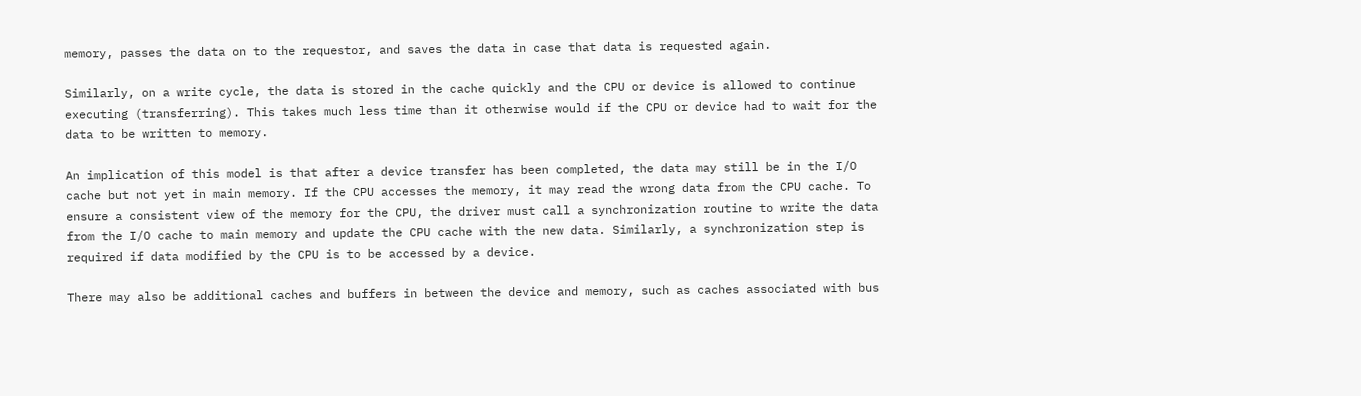memory, passes the data on to the requestor, and saves the data in case that data is requested again.

Similarly, on a write cycle, the data is stored in the cache quickly and the CPU or device is allowed to continue executing (transferring). This takes much less time than it otherwise would if the CPU or device had to wait for the data to be written to memory.

An implication of this model is that after a device transfer has been completed, the data may still be in the I/O cache but not yet in main memory. If the CPU accesses the memory, it may read the wrong data from the CPU cache. To ensure a consistent view of the memory for the CPU, the driver must call a synchronization routine to write the data from the I/O cache to main memory and update the CPU cache with the new data. Similarly, a synchronization step is required if data modified by the CPU is to be accessed by a device.

There may also be additional caches and buffers in between the device and memory, such as caches associated with bus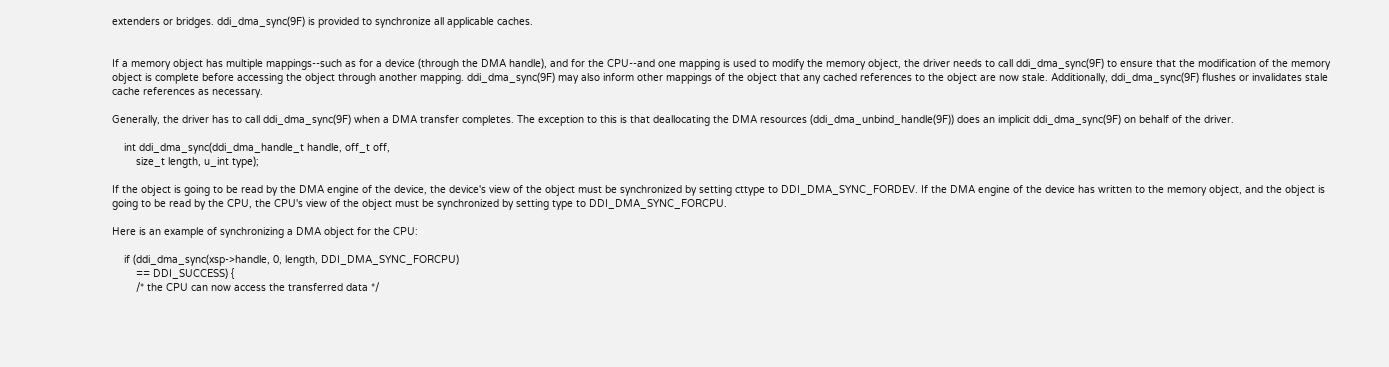extenders or bridges. ddi_dma_sync(9F) is provided to synchronize all applicable caches.


If a memory object has multiple mappings--such as for a device (through the DMA handle), and for the CPU--and one mapping is used to modify the memory object, the driver needs to call ddi_dma_sync(9F) to ensure that the modification of the memory object is complete before accessing the object through another mapping. ddi_dma_sync(9F) may also inform other mappings of the object that any cached references to the object are now stale. Additionally, ddi_dma_sync(9F) flushes or invalidates stale cache references as necessary.

Generally, the driver has to call ddi_dma_sync(9F) when a DMA transfer completes. The exception to this is that deallocating the DMA resources (ddi_dma_unbind_handle(9F)) does an implicit ddi_dma_sync(9F) on behalf of the driver.

    int ddi_dma_sync(ddi_dma_handle_t handle, off_t off,
        size_t length, u_int type);

If the object is going to be read by the DMA engine of the device, the device's view of the object must be synchronized by setting cttype to DDI_DMA_SYNC_FORDEV. If the DMA engine of the device has written to the memory object, and the object is going to be read by the CPU, the CPU's view of the object must be synchronized by setting type to DDI_DMA_SYNC_FORCPU.

Here is an example of synchronizing a DMA object for the CPU:

    if (ddi_dma_sync(xsp->handle, 0, length, DDI_DMA_SYNC_FORCPU)
        == DDI_SUCCESS) {
        /* the CPU can now access the transferred data */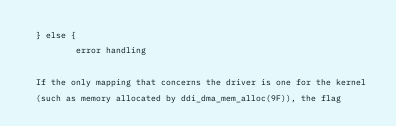} else {
        error handling

If the only mapping that concerns the driver is one for the kernel (such as memory allocated by ddi_dma_mem_alloc(9F)), the flag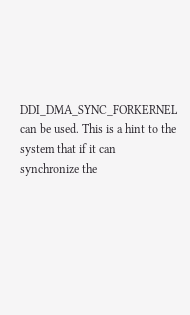DDI_DMA_SYNC_FORKERNEL can be used. This is a hint to the system that if it can synchronize the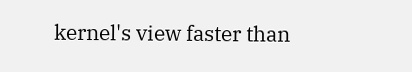kernel's view faster than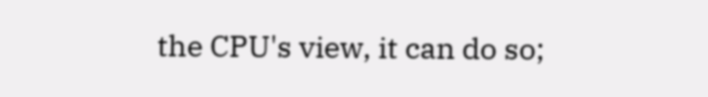the CPU's view, it can do so;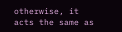otherwise, it acts the same as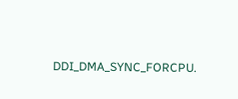DDI_DMA_SYNC_FORCPU.